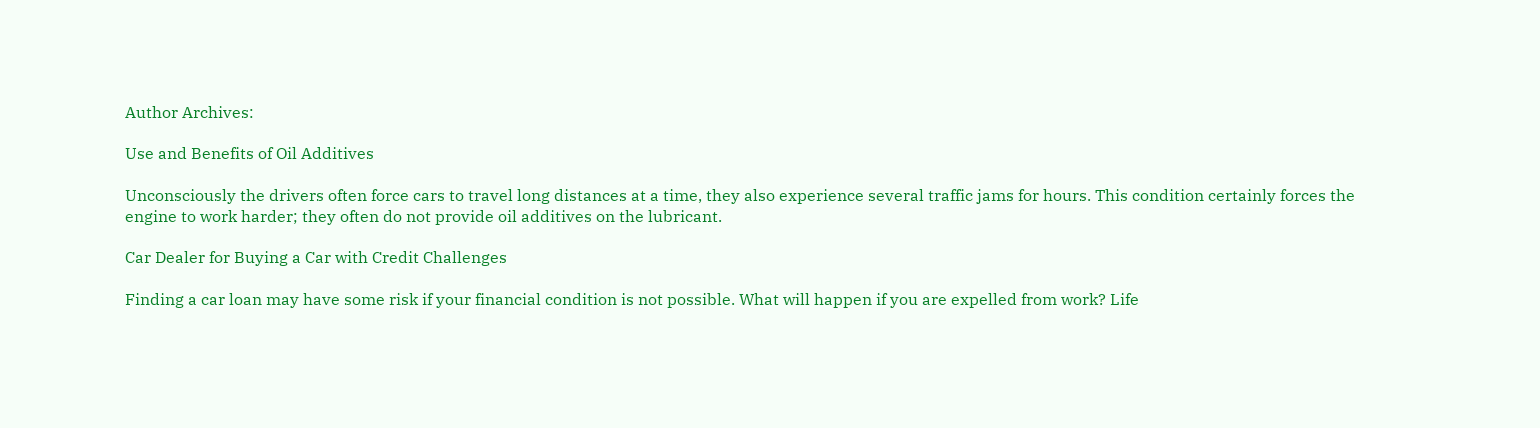Author Archives:

Use and Benefits of Oil Additives

Unconsciously the drivers often force cars to travel long distances at a time, they also experience several traffic jams for hours. This condition certainly forces the engine to work harder; they often do not provide oil additives on the lubricant.

Car Dealer for Buying a Car with Credit Challenges

Finding a car loan may have some risk if your financial condition is not possible. What will happen if you are expelled from work? Life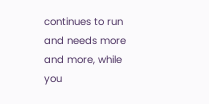continues to run and needs more and more, while you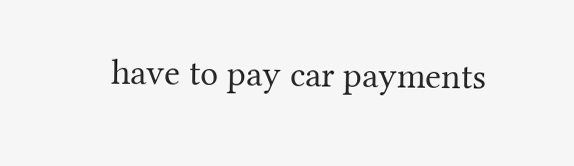have to pay car payments